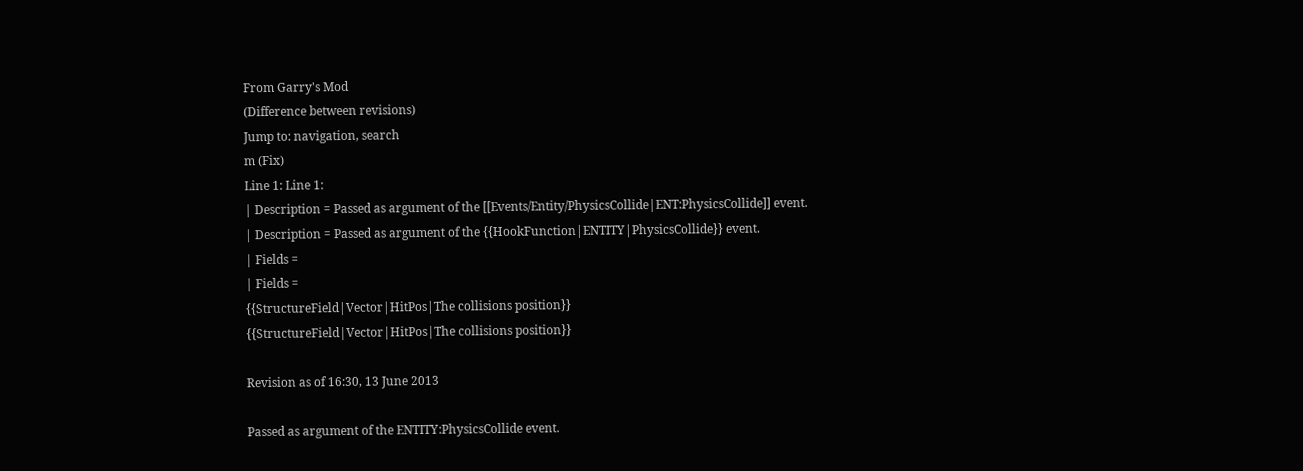From Garry's Mod
(Difference between revisions)
Jump to: navigation, search
m (Fix)
Line 1: Line 1:
| Description = Passed as argument of the [[Events/Entity/PhysicsCollide|ENT:PhysicsCollide]] event.
| Description = Passed as argument of the {{HookFunction|ENTITY|PhysicsCollide}} event.
| Fields =
| Fields =
{{StructureField|Vector|HitPos|The collisions position}}
{{StructureField|Vector|HitPos|The collisions position}}

Revision as of 16:30, 13 June 2013

Passed as argument of the ENTITY:PhysicsCollide event.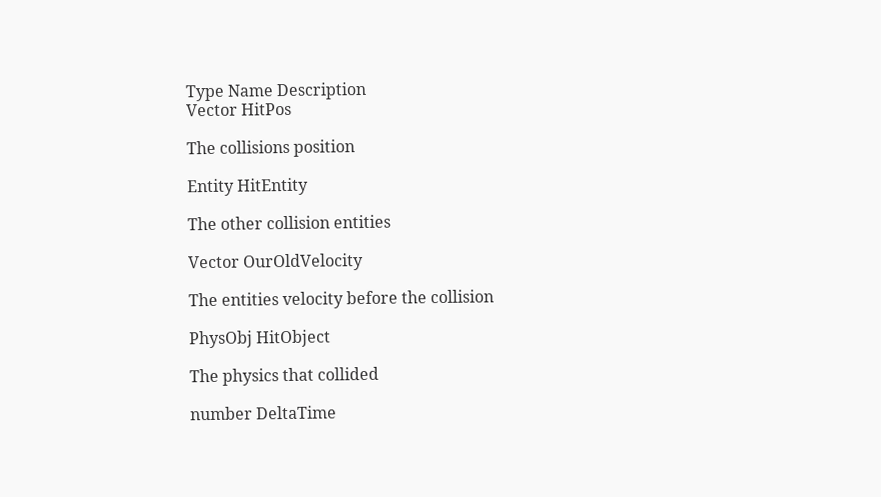Type Name Description
Vector HitPos

The collisions position

Entity HitEntity

The other collision entities

Vector OurOldVelocity

The entities velocity before the collision

PhysObj HitObject

The physics that collided

number DeltaTime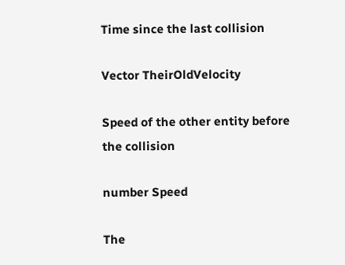Time since the last collision

Vector TheirOldVelocity

Speed of the other entity before the collision

number Speed

The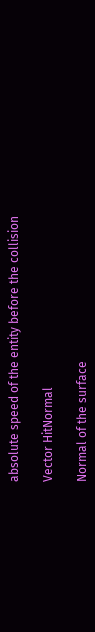absolute speed of the entity before the collision

Vector HitNormal

Normal of the surface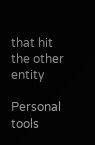that hit the other entity

Personal tools